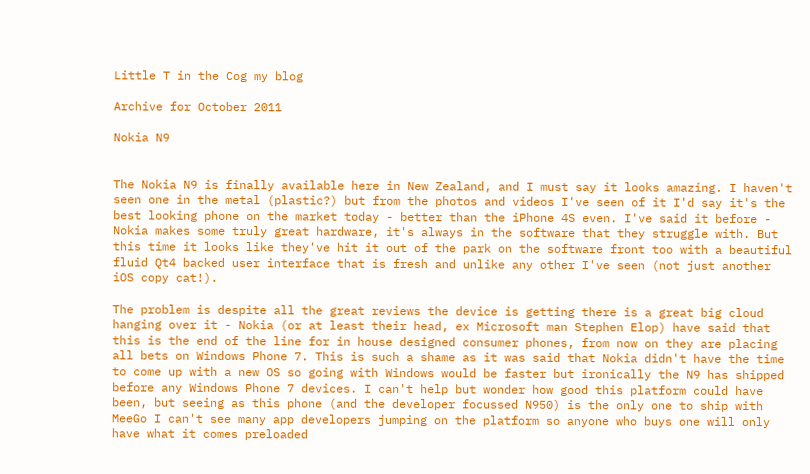Little T in the Cog my blog

Archive for October 2011

Nokia N9


The Nokia N9 is finally available here in New Zealand, and I must say it looks amazing. I haven't seen one in the metal (plastic?) but from the photos and videos I've seen of it I'd say it's the best looking phone on the market today - better than the iPhone 4S even. I've said it before - Nokia makes some truly great hardware, it's always in the software that they struggle with. But this time it looks like they've hit it out of the park on the software front too with a beautiful fluid Qt4 backed user interface that is fresh and unlike any other I've seen (not just another iOS copy cat!).

The problem is despite all the great reviews the device is getting there is a great big cloud hanging over it - Nokia (or at least their head, ex Microsoft man Stephen Elop) have said that this is the end of the line for in house designed consumer phones, from now on they are placing all bets on Windows Phone 7. This is such a shame as it was said that Nokia didn't have the time to come up with a new OS so going with Windows would be faster but ironically the N9 has shipped before any Windows Phone 7 devices. I can't help but wonder how good this platform could have been, but seeing as this phone (and the developer focussed N950) is the only one to ship with MeeGo I can't see many app developers jumping on the platform so anyone who buys one will only have what it comes preloaded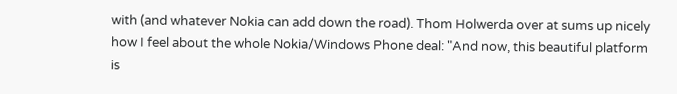with (and whatever Nokia can add down the road). Thom Holwerda over at sums up nicely how I feel about the whole Nokia/Windows Phone deal: "And now, this beautiful platform is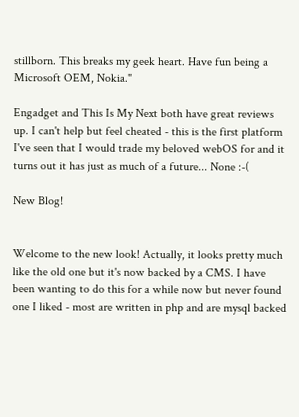stillborn. This breaks my geek heart. Have fun being a Microsoft OEM, Nokia."

Engadget and This Is My Next both have great reviews up. I can't help but feel cheated - this is the first platform I've seen that I would trade my beloved webOS for and it turns out it has just as much of a future... None :-(

New Blog!


Welcome to the new look! Actually, it looks pretty much like the old one but it's now backed by a CMS. I have been wanting to do this for a while now but never found one I liked - most are written in php and are mysql backed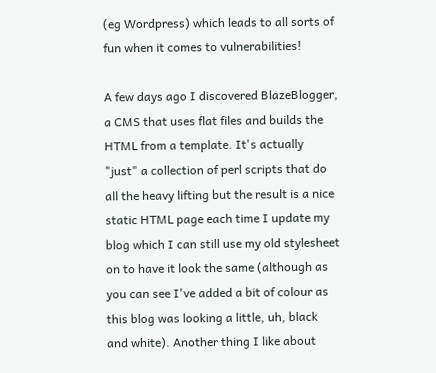(eg Wordpress) which leads to all sorts of fun when it comes to vulnerabilities!

A few days ago I discovered BlazeBlogger, a CMS that uses flat files and builds the HTML from a template. It's actually "just" a collection of perl scripts that do all the heavy lifting but the result is a nice static HTML page each time I update my blog which I can still use my old stylesheet on to have it look the same (although as you can see I've added a bit of colour as this blog was looking a little, uh, black and white). Another thing I like about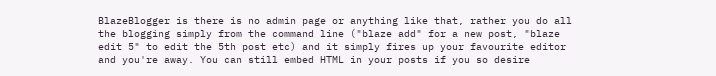BlazeBlogger is there is no admin page or anything like that, rather you do all the blogging simply from the command line ("blaze add" for a new post, "blaze edit 5" to edit the 5th post etc) and it simply fires up your favourite editor and you're away. You can still embed HTML in your posts if you so desire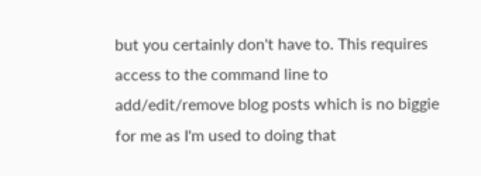but you certainly don't have to. This requires access to the command line to add/edit/remove blog posts which is no biggie for me as I'm used to doing that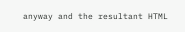anyway and the resultant HTML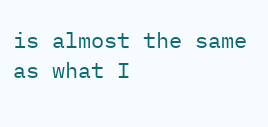is almost the same as what I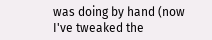was doing by hand (now I've tweaked the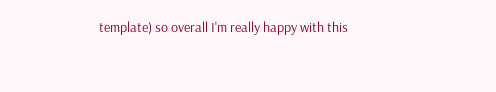template) so overall I'm really happy with this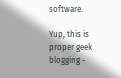software.

Yup, this is proper geek blogging -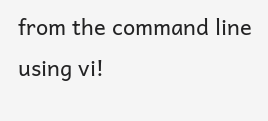from the command line using vi!